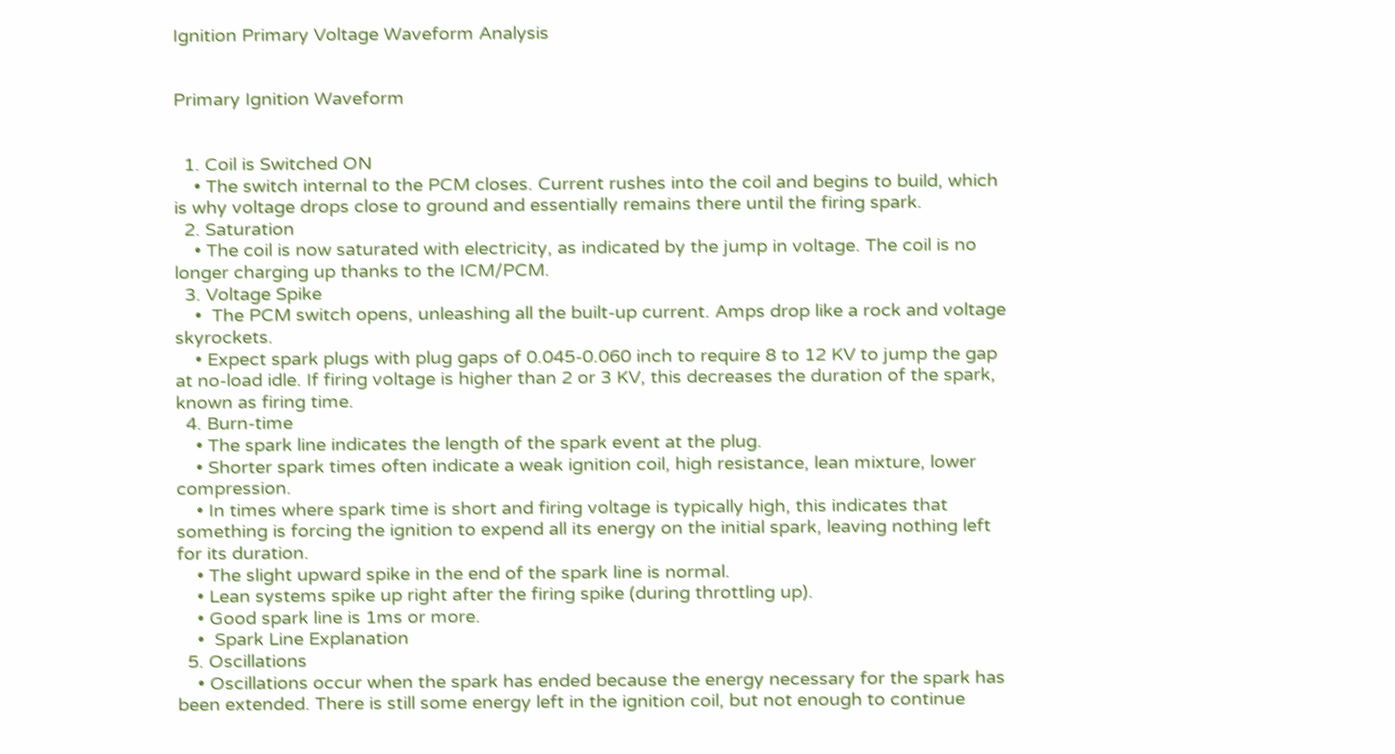Ignition Primary Voltage Waveform Analysis


Primary Ignition Waveform


  1. Coil is Switched ON
    • The switch internal to the PCM closes. Current rushes into the coil and begins to build, which is why voltage drops close to ground and essentially remains there until the firing spark.
  2. Saturation
    • The coil is now saturated with electricity, as indicated by the jump in voltage. The coil is no longer charging up thanks to the ICM/PCM.
  3. Voltage Spike
    •  The PCM switch opens, unleashing all the built-up current. Amps drop like a rock and voltage skyrockets.
    • Expect spark plugs with plug gaps of 0.045-0.060 inch to require 8 to 12 KV to jump the gap at no-load idle. If firing voltage is higher than 2 or 3 KV, this decreases the duration of the spark, known as firing time.
  4. Burn-time
    • The spark line indicates the length of the spark event at the plug.
    • Shorter spark times often indicate a weak ignition coil, high resistance, lean mixture, lower compression.
    • In times where spark time is short and firing voltage is typically high, this indicates that something is forcing the ignition to expend all its energy on the initial spark, leaving nothing left for its duration.
    • The slight upward spike in the end of the spark line is normal.
    • Lean systems spike up right after the firing spike (during throttling up).
    • Good spark line is 1ms or more.
    •  Spark Line Explanation
  5. Oscillations
    • Oscillations occur when the spark has ended because the energy necessary for the spark has been extended. There is still some energy left in the ignition coil, but not enough to continue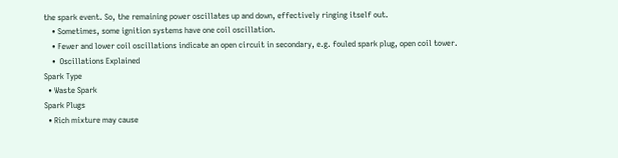the spark event. So, the remaining power oscillates up and down, effectively ringing itself out.
    • Sometimes, some ignition systems have one coil oscillation.
    • Fewer and lower coil oscillations indicate an open circuit in secondary, e.g. fouled spark plug, open coil tower.
    •  Oscillations Explained
Spark Type
  • Waste Spark
Spark Plugs
  • Rich mixture may cause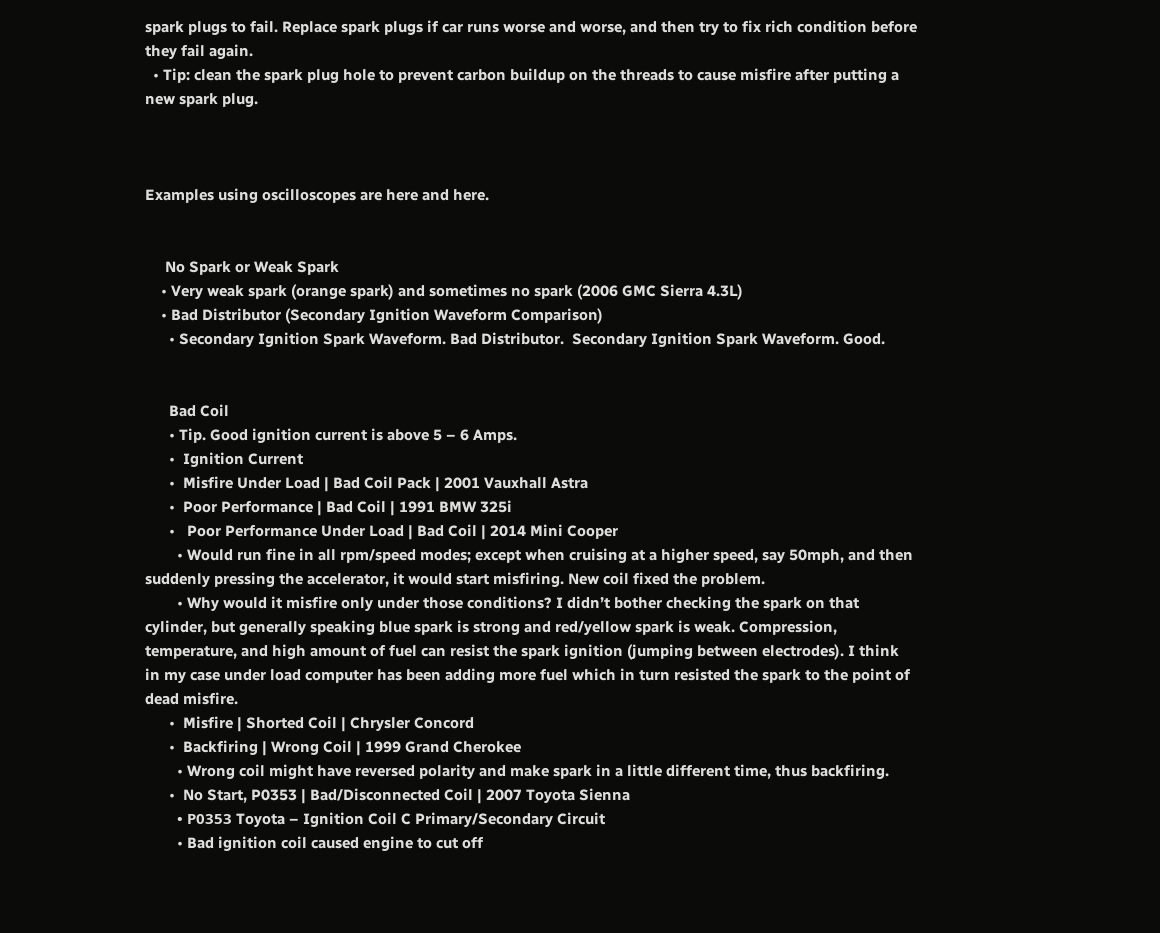spark plugs to fail. Replace spark plugs if car runs worse and worse, and then try to fix rich condition before they fail again.
  • Tip: clean the spark plug hole to prevent carbon buildup on the threads to cause misfire after putting a new spark plug.



Examples using oscilloscopes are here and here.


     No Spark or Weak Spark
    • Very weak spark (orange spark) and sometimes no spark (2006 GMC Sierra 4.3L)
    • Bad Distributor (Secondary Ignition Waveform Comparison)
      • Secondary Ignition Spark Waveform. Bad Distributor.  Secondary Ignition Spark Waveform. Good.


      Bad Coil
      • Tip. Good ignition current is above 5 – 6 Amps.
      •  Ignition Current
      •  Misfire Under Load | Bad Coil Pack | 2001 Vauxhall Astra
      •  Poor Performance | Bad Coil | 1991 BMW 325i
      •   Poor Performance Under Load | Bad Coil | 2014 Mini Cooper
        • Would run fine in all rpm/speed modes; except when cruising at a higher speed, say 50mph, and then suddenly pressing the accelerator, it would start misfiring. New coil fixed the problem.
        • Why would it misfire only under those conditions? I didn’t bother checking the spark on that cylinder, but generally speaking blue spark is strong and red/yellow spark is weak. Compression, temperature, and high amount of fuel can resist the spark ignition (jumping between electrodes). I think in my case under load computer has been adding more fuel which in turn resisted the spark to the point of dead misfire.
      •  Misfire | Shorted Coil | Chrysler Concord
      •  Backfiring | Wrong Coil | 1999 Grand Cherokee
        • Wrong coil might have reversed polarity and make spark in a little different time, thus backfiring.
      •  No Start, P0353 | Bad/Disconnected Coil | 2007 Toyota Sienna
        • Р0353 Toyota – Ignition Coil C Primary/Secondary Circuit
        • Bad ignition coil caused engine to cut off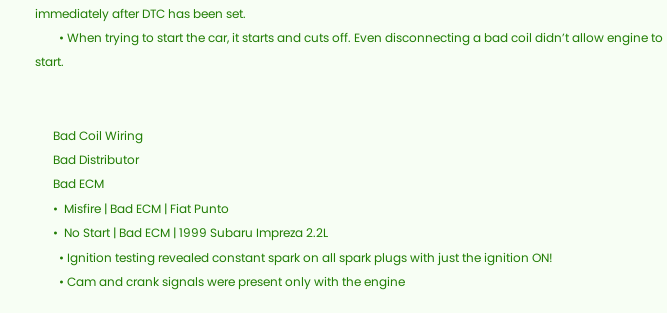immediately after DTC has been set.
        • When trying to start the car, it starts and cuts off. Even disconnecting a bad coil didn’t allow engine to start.


      Bad Coil Wiring
      Bad Distributor
      Bad ECM
      •  Misfire | Bad ECM | Fiat Punto
      •  No Start | Bad ECM | 1999 Subaru Impreza 2.2L
        • Ignition testing revealed constant spark on all spark plugs with just the ignition ON!
        • Cam and crank signals were present only with the engine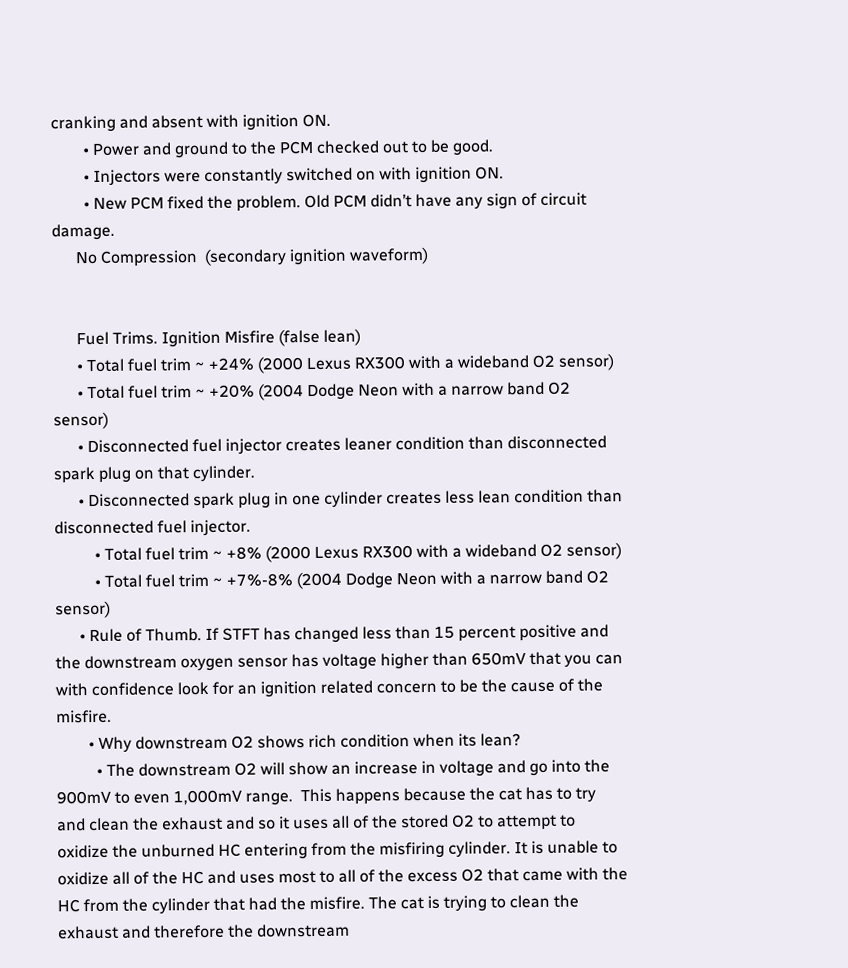cranking and absent with ignition ON.
        • Power and ground to the PCM checked out to be good.
        • Injectors were constantly switched on with ignition ON.
        • New PCM fixed the problem. Old PCM didn’t have any sign of circuit damage.
      No Compression  (secondary ignition waveform)


      Fuel Trims. Ignition Misfire (false lean)
      • Total fuel trim ~ +24% (2000 Lexus RX300 with a wideband O2 sensor)
      • Total fuel trim ~ +20% (2004 Dodge Neon with a narrow band O2 sensor)
      • Disconnected fuel injector creates leaner condition than disconnected spark plug on that cylinder.
      • Disconnected spark plug in one cylinder creates less lean condition than disconnected fuel injector.
          • Total fuel trim ~ +8% (2000 Lexus RX300 with a wideband O2 sensor)
          • Total fuel trim ~ +7%-8% (2004 Dodge Neon with a narrow band O2 sensor)
      • Rule of Thumb. If STFT has changed less than 15 percent positive and the downstream oxygen sensor has voltage higher than 650mV that you can with confidence look for an ignition related concern to be the cause of the misfire.
        • Why downstream O2 shows rich condition when its lean?
          • The downstream O2 will show an increase in voltage and go into the 900mV to even 1,000mV range.  This happens because the cat has to try and clean the exhaust and so it uses all of the stored O2 to attempt to oxidize the unburned HC entering from the misfiring cylinder. It is unable to oxidize all of the HC and uses most to all of the excess O2 that came with the HC from the cylinder that had the misfire. The cat is trying to clean the exhaust and therefore the downstream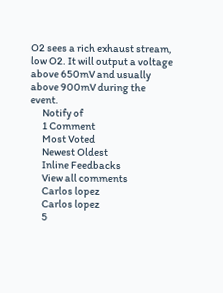O2 sees a rich exhaust stream, low O2. It will output a voltage above 650mV and usually above 900mV during the event.
      Notify of
      1 Comment
      Most Voted
      Newest Oldest
      Inline Feedbacks
      View all comments
      Carlos lopez
      Carlos lopez
      5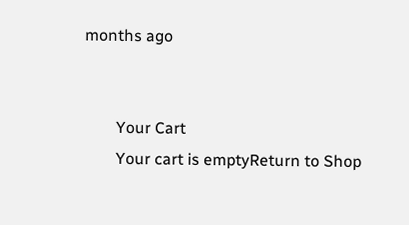months ago


        Your Cart
        Your cart is emptyReturn to Shop